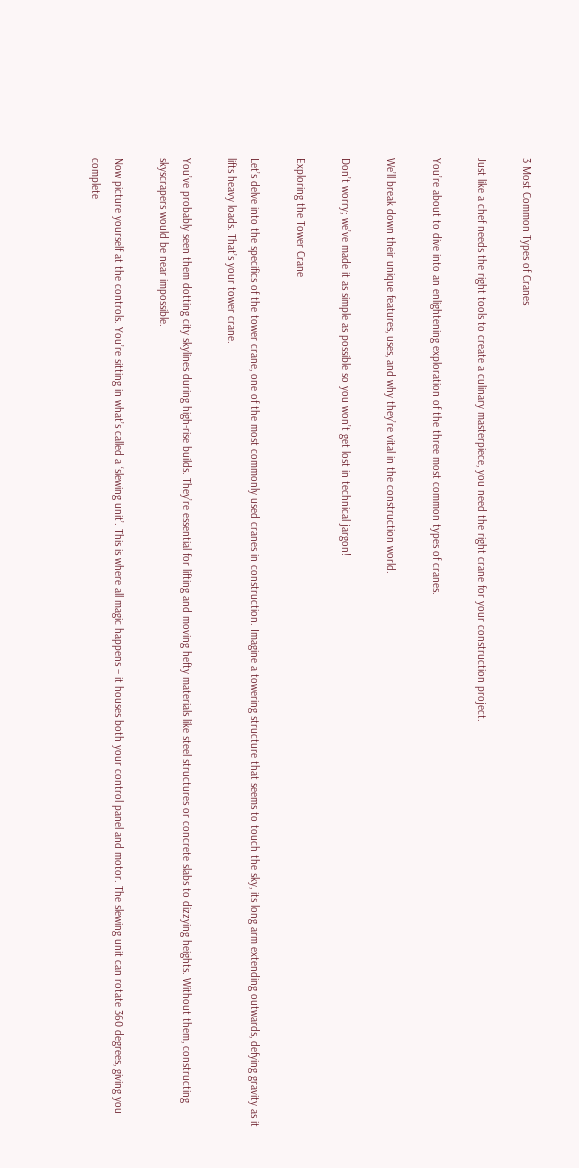3 Most Common Types of Cranes

Just like a chef needs the right tools to create a culinary masterpiece, you need the right crane for your construction project.

You’re about to dive into an enlightening exploration of the three most common types of cranes.

We’ll break down their unique features, uses, and why they’re vital in the construction world.

Don’t worry; we’ve made it as simple as possible so you won’t get lost in technical jargon!

Exploring the Tower Crane

Let’s delve into the specifics of the tower crane, one of the most commonly used cranes in construction. Imagine a towering structure that seems to touch the sky, its long arm extending outwards, defying gravity as it lifts heavy loads. That’s your tower crane.

You’ve probably seen them dotting city skylines during high-rise builds. They’re essential for lifting and moving hefty materials like steel structures or concrete slabs to dizzying heights. Without them, constructing skyscrapers would be near impossible.

Now picture yourself at the controls. You’re sitting in what’s called a ‘slewing unit’. This is where all magic happens – it houses both your control panel and motor. The slewing unit can rotate 360 degrees, giving you complete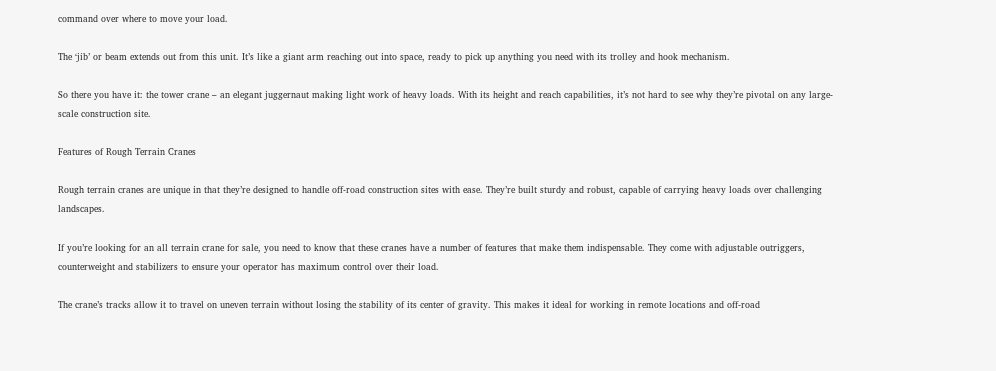command over where to move your load.

The ‘jib’ or beam extends out from this unit. It’s like a giant arm reaching out into space, ready to pick up anything you need with its trolley and hook mechanism.

So there you have it: the tower crane – an elegant juggernaut making light work of heavy loads. With its height and reach capabilities, it’s not hard to see why they’re pivotal on any large-scale construction site.

Features of Rough Terrain Cranes

Rough terrain cranes are unique in that they’re designed to handle off-road construction sites with ease. They’re built sturdy and robust, capable of carrying heavy loads over challenging landscapes.

If you’re looking for an all terrain crane for sale, you need to know that these cranes have a number of features that make them indispensable. They come with adjustable outriggers, counterweight and stabilizers to ensure your operator has maximum control over their load.

The crane’s tracks allow it to travel on uneven terrain without losing the stability of its center of gravity. This makes it ideal for working in remote locations and off-road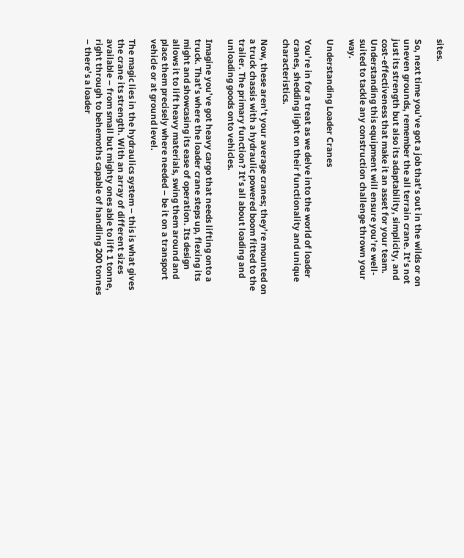sites.

So, next time you’ve got a job that’s out in the wilds or on uneven grounds, remember the all terrain crane. It’s not just its strength but also its adaptability, simplicity, and cost-effectiveness that make it an asset for your team. Understanding this equipment will ensure you’re well-suited to tackle any construction challenge thrown your way.

Understanding Loader Cranes

You’re in for a treat as we delve into the world of loader cranes, shedding light on their functionality and unique characteristics.

Now, these aren’t your average cranes; they’re mounted on a truck chassis with a hydraulic powered boom fitted to the trailer. The primary function? It’s all about loading and unloading goods onto vehicles.

Imagine you’ve got heavy cargo that needs lifting onto a truck. That’s where the loader crane steps up, flexing its might and showcasing its ease of operation. Its design allows it to lift heavy materials, swing them around and place them precisely where needed – be it on a transport vehicle or at ground level.

The magic lies in the hydraulics system – this is what gives the crane its strength. With an array of different sizes available – from small but mighty ones able to lift 1 tonne, right through to behemoths capable of handling 200 tonnes – there’s a loader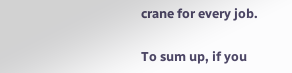crane for every job.

To sum up, if you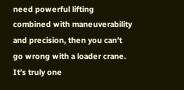need powerful lifting combined with maneuverability and precision, then you can’t go wrong with a loader crane. It’s truly one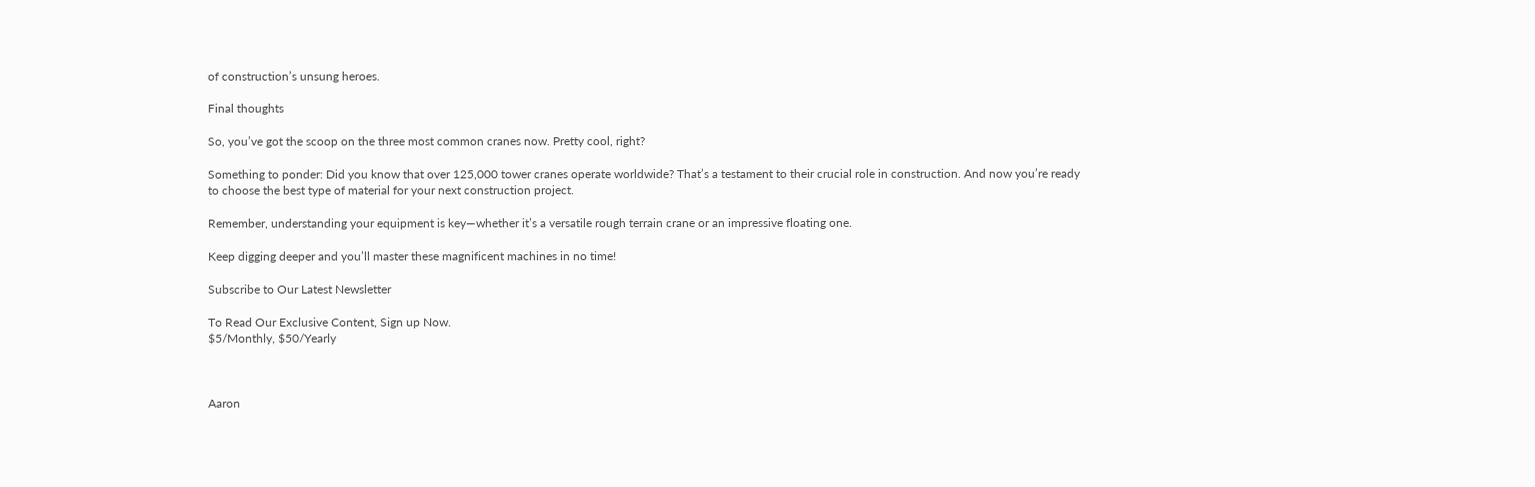of construction’s unsung heroes.

Final thoughts

So, you’ve got the scoop on the three most common cranes now. Pretty cool, right?

Something to ponder: Did you know that over 125,000 tower cranes operate worldwide? That’s a testament to their crucial role in construction. And now you’re ready to choose the best type of material for your next construction project.

Remember, understanding your equipment is key—whether it’s a versatile rough terrain crane or an impressive floating one.

Keep digging deeper and you’ll master these magnificent machines in no time!

Subscribe to Our Latest Newsletter

To Read Our Exclusive Content, Sign up Now.
$5/Monthly, $50/Yearly



Aaron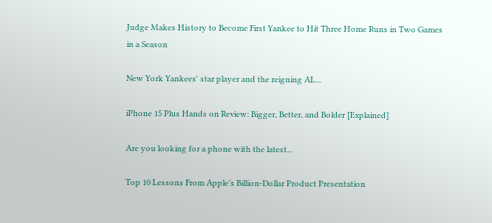Judge Makes History to Become First Yankee to Hit Three Home Runs in Two Games in a Season

New York Yankees' star player and the reigning AL...

iPhone 15 Plus Hands on Review: Bigger, Better, and Bolder [Explained]

Are you looking for a phone with the latest...

Top 10 Lessons From Apple’s Billion-Dollar Product Presentation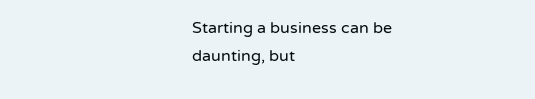Starting a business can be daunting, but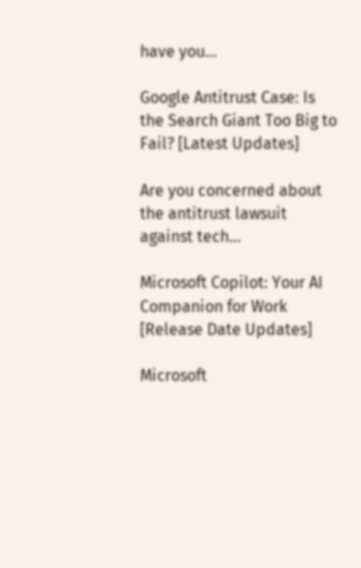have you...

Google Antitrust Case: Is the Search Giant Too Big to Fail? [Latest Updates]

Are you concerned about the antitrust lawsuit against tech...

Microsoft Copilot: Your AI Companion for Work [Release Date Updates]

Microsoft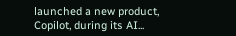launched a new product, Copilot, during its AI...